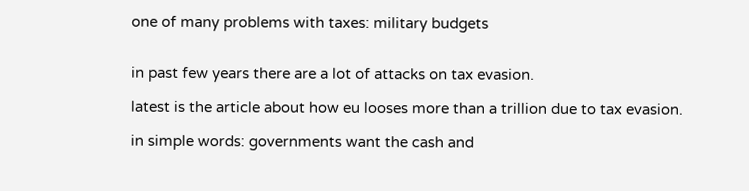one of many problems with taxes: military budgets


in past few years there are a lot of attacks on tax evasion.

latest is the article about how eu looses more than a trillion due to tax evasion.

in simple words: governments want the cash and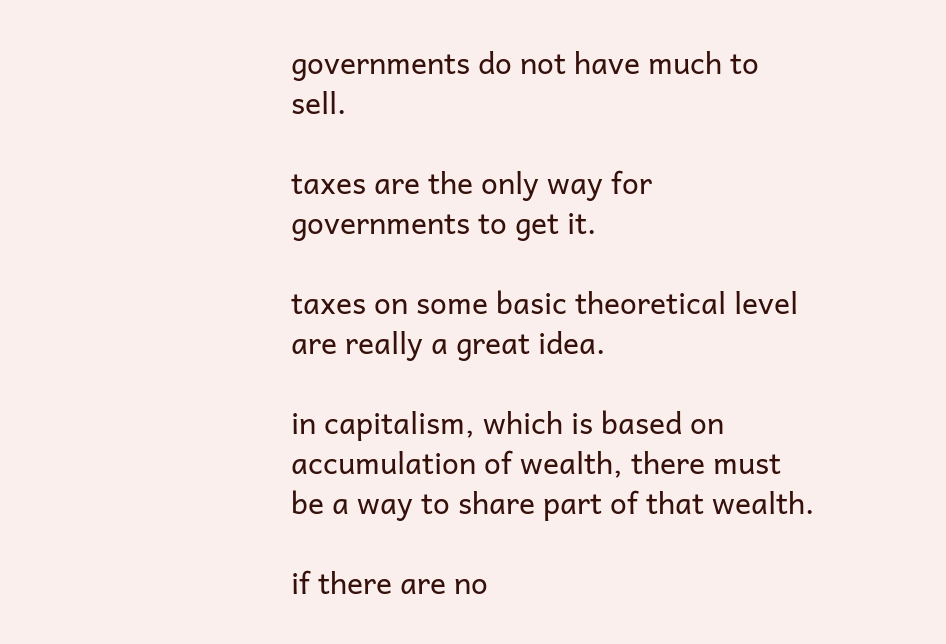governments do not have much to sell.

taxes are the only way for governments to get it.

taxes on some basic theoretical level are really a great idea.

in capitalism, which is based on accumulation of wealth, there must be a way to share part of that wealth.

if there are no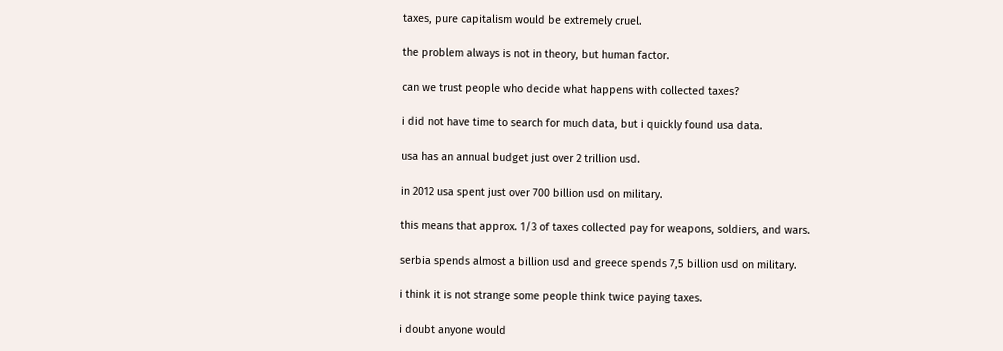taxes, pure capitalism would be extremely cruel.

the problem always is not in theory, but human factor.

can we trust people who decide what happens with collected taxes?

i did not have time to search for much data, but i quickly found usa data.

usa has an annual budget just over 2 trillion usd.

in 2012 usa spent just over 700 billion usd on military.

this means that approx. 1/3 of taxes collected pay for weapons, soldiers, and wars.

serbia spends almost a billion usd and greece spends 7,5 billion usd on military.

i think it is not strange some people think twice paying taxes.

i doubt anyone would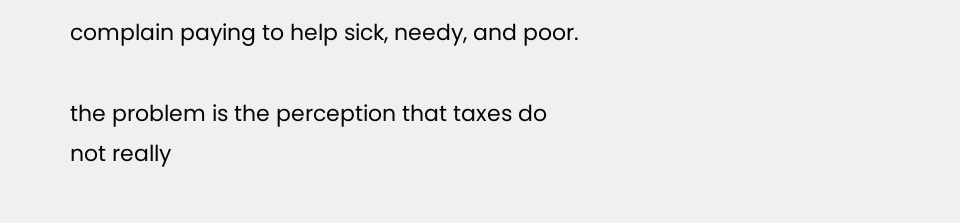complain paying to help sick, needy, and poor.

the problem is the perception that taxes do not really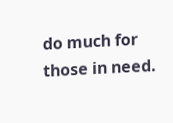do much for those in need.